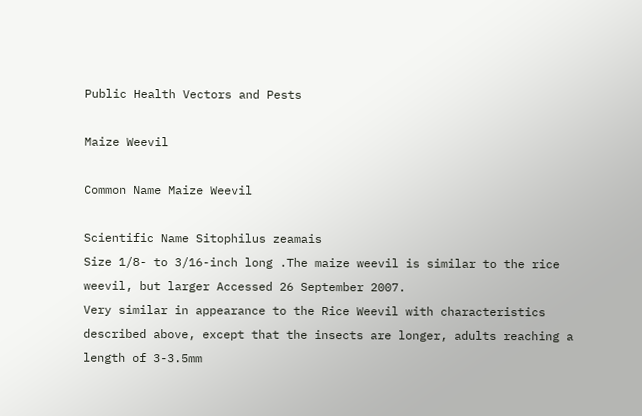Public Health Vectors and Pests

Maize Weevil

Common Name Maize Weevil

Scientific Name Sitophilus zeamais
Size 1/8- to 3/16-inch long .The maize weevil is similar to the rice weevil, but larger Accessed 26 September 2007.
Very similar in appearance to the Rice Weevil with characteristics described above, except that the insects are longer, adults reaching a length of 3-3.5mm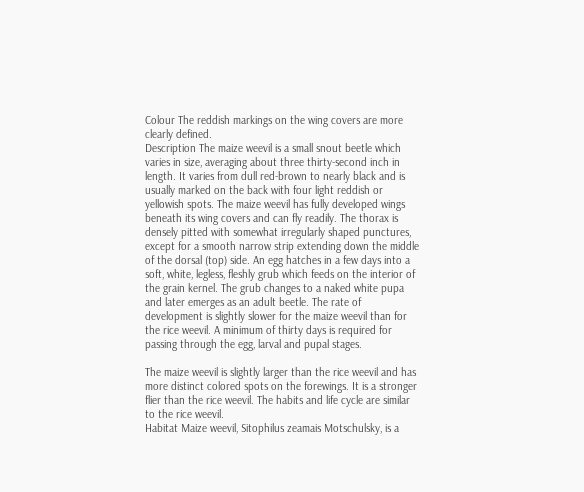Colour The reddish markings on the wing covers are more clearly defined.
Description The maize weevil is a small snout beetle which varies in size, averaging about three thirty-second inch in length. It varies from dull red-brown to nearly black and is usually marked on the back with four light reddish or yellowish spots. The maize weevil has fully developed wings beneath its wing covers and can fly readily. The thorax is densely pitted with somewhat irregularly shaped punctures, except for a smooth narrow strip extending down the middle of the dorsal (top) side. An egg hatches in a few days into a soft, white, legless, fleshly grub which feeds on the interior of the grain kernel. The grub changes to a naked white pupa and later emerges as an adult beetle. The rate of development is slightly slower for the maize weevil than for the rice weevil. A minimum of thirty days is required for passing through the egg, larval and pupal stages.

The maize weevil is slightly larger than the rice weevil and has more distinct colored spots on the forewings. It is a stronger flier than the rice weevil. The habits and life cycle are similar to the rice weevil.
Habitat Maize weevil, Sitophilus zeamais Motschulsky, is a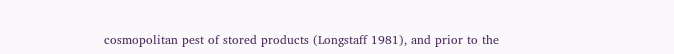cosmopolitan pest of stored products (Longstaff 1981), and prior to the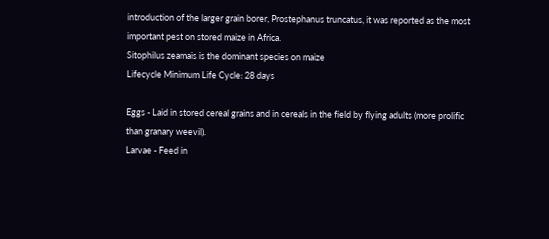introduction of the larger grain borer, Prostephanus truncatus, it was reported as the most important pest on stored maize in Africa.
Sitophilus zeamais is the dominant species on maize
Lifecycle Minimum Life Cycle: 28 days

Eggs - Laid in stored cereal grains and in cereals in the field by flying adults (more prolific than granary weevil).
Larvae - Feed in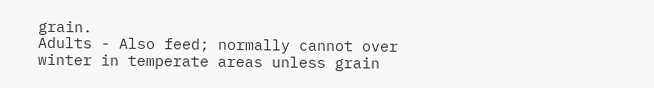grain.
Adults - Also feed; normally cannot over winter in temperate areas unless grain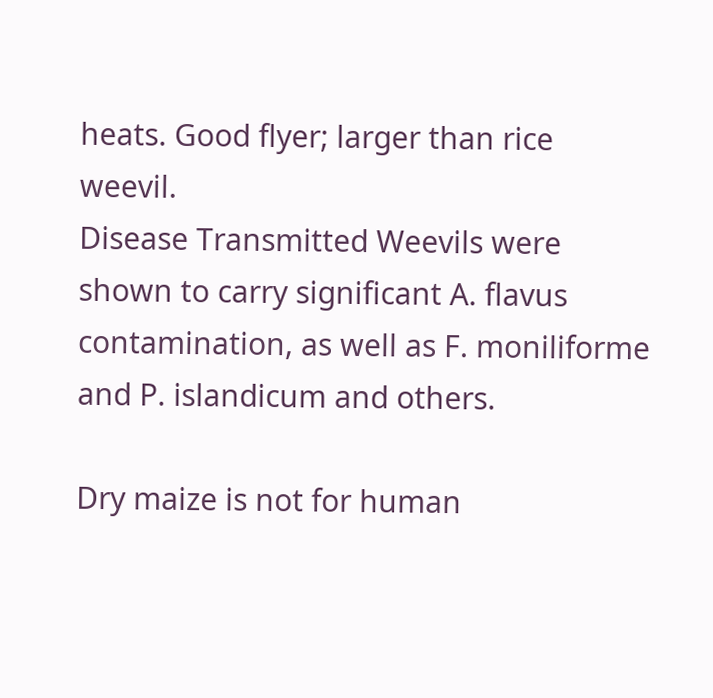heats. Good flyer; larger than rice weevil.
Disease Transmitted Weevils were shown to carry significant A. flavus contamination, as well as F. moniliforme and P. islandicum and others.

Dry maize is not for human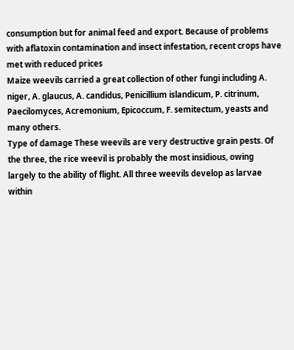consumption but for animal feed and export. Because of problems with aflatoxin contamination and insect infestation, recent crops have met with reduced prices
Maize weevils carried a great collection of other fungi including A. niger, A. glaucus, A. candidus, Penicillium islandicum, P. citrinum, Paecilomyces, Acremonium, Epicoccum, F. semitectum, yeasts and many others.
Type of damage These weevils are very destructive grain pests. Of the three, the rice weevil is probably the most insidious, owing largely to the ability of flight. All three weevils develop as larvae within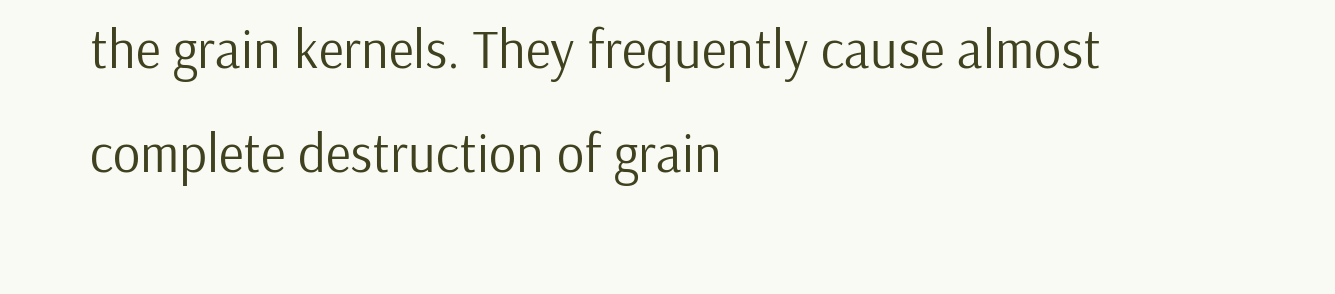the grain kernels. They frequently cause almost complete destruction of grain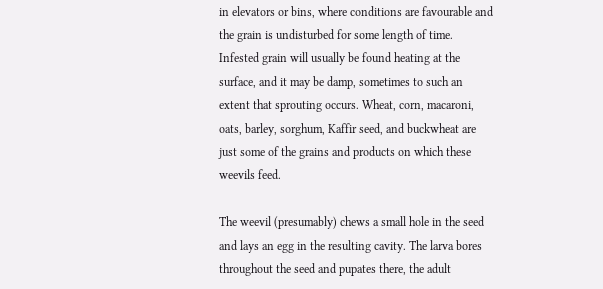in elevators or bins, where conditions are favourable and the grain is undisturbed for some length of time. Infested grain will usually be found heating at the surface, and it may be damp, sometimes to such an extent that sprouting occurs. Wheat, corn, macaroni, oats, barley, sorghum, Kaffir seed, and buckwheat are just some of the grains and products on which these weevils feed.

The weevil (presumably) chews a small hole in the seed and lays an egg in the resulting cavity. The larva bores throughout the seed and pupates there, the adult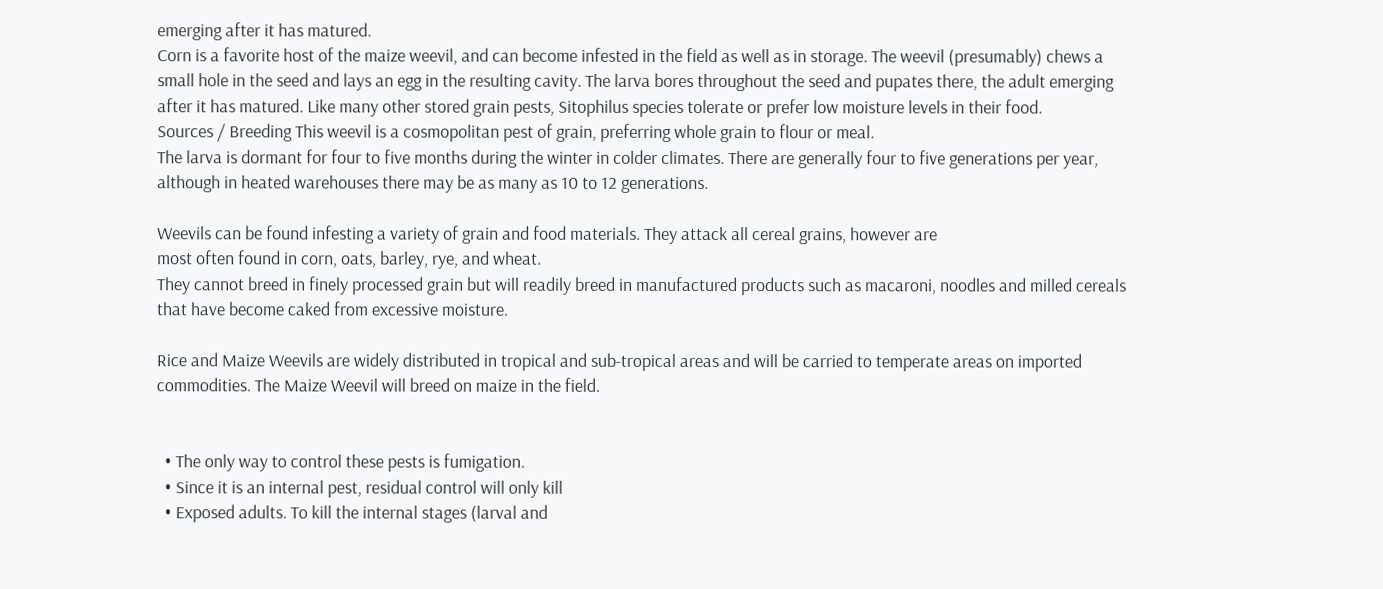emerging after it has matured.
Corn is a favorite host of the maize weevil, and can become infested in the field as well as in storage. The weevil (presumably) chews a small hole in the seed and lays an egg in the resulting cavity. The larva bores throughout the seed and pupates there, the adult emerging after it has matured. Like many other stored grain pests, Sitophilus species tolerate or prefer low moisture levels in their food.
Sources / Breeding This weevil is a cosmopolitan pest of grain, preferring whole grain to flour or meal.
The larva is dormant for four to five months during the winter in colder climates. There are generally four to five generations per year, although in heated warehouses there may be as many as 10 to 12 generations.

Weevils can be found infesting a variety of grain and food materials. They attack all cereal grains, however are
most often found in corn, oats, barley, rye, and wheat.
They cannot breed in finely processed grain but will readily breed in manufactured products such as macaroni, noodles and milled cereals that have become caked from excessive moisture.

Rice and Maize Weevils are widely distributed in tropical and sub-tropical areas and will be carried to temperate areas on imported commodities. The Maize Weevil will breed on maize in the field.


  • The only way to control these pests is fumigation.
  • Since it is an internal pest, residual control will only kill
  • Exposed adults. To kill the internal stages (larval and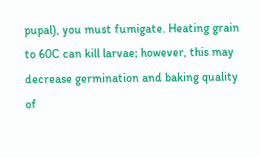pupal), you must fumigate. Heating grain to 60C can kill larvae; however, this may decrease germination and baking quality of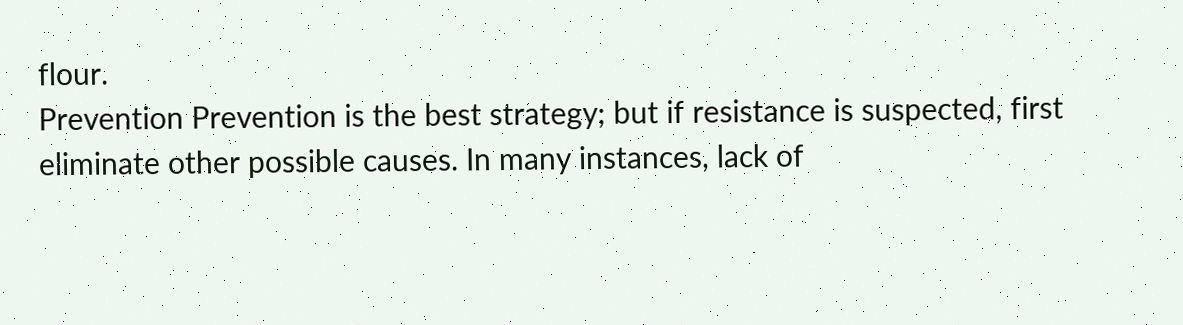flour.
Prevention Prevention is the best strategy; but if resistance is suspected, first eliminate other possible causes. In many instances, lack of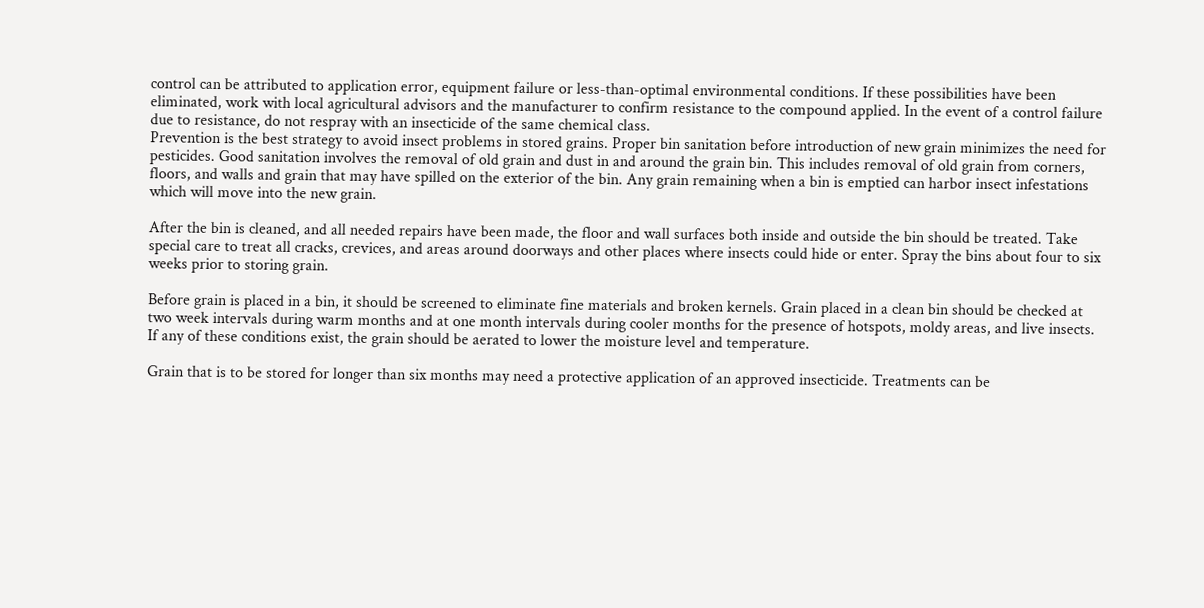control can be attributed to application error, equipment failure or less-than-optimal environmental conditions. If these possibilities have been eliminated, work with local agricultural advisors and the manufacturer to confirm resistance to the compound applied. In the event of a control failure due to resistance, do not respray with an insecticide of the same chemical class.
Prevention is the best strategy to avoid insect problems in stored grains. Proper bin sanitation before introduction of new grain minimizes the need for pesticides. Good sanitation involves the removal of old grain and dust in and around the grain bin. This includes removal of old grain from corners, floors, and walls and grain that may have spilled on the exterior of the bin. Any grain remaining when a bin is emptied can harbor insect infestations which will move into the new grain.

After the bin is cleaned, and all needed repairs have been made, the floor and wall surfaces both inside and outside the bin should be treated. Take special care to treat all cracks, crevices, and areas around doorways and other places where insects could hide or enter. Spray the bins about four to six weeks prior to storing grain.

Before grain is placed in a bin, it should be screened to eliminate fine materials and broken kernels. Grain placed in a clean bin should be checked at two week intervals during warm months and at one month intervals during cooler months for the presence of hotspots, moldy areas, and live insects. If any of these conditions exist, the grain should be aerated to lower the moisture level and temperature.

Grain that is to be stored for longer than six months may need a protective application of an approved insecticide. Treatments can be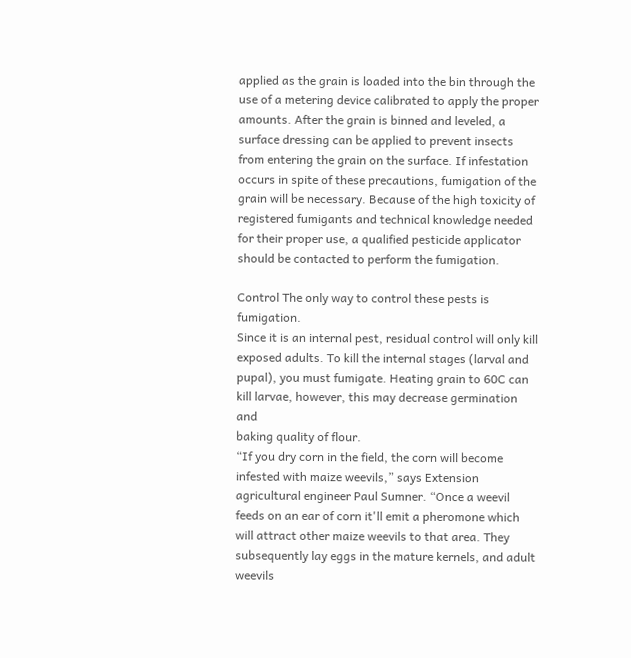applied as the grain is loaded into the bin through the use of a metering device calibrated to apply the proper amounts. After the grain is binned and leveled, a surface dressing can be applied to prevent insects from entering the grain on the surface. If infestation occurs in spite of these precautions, fumigation of the grain will be necessary. Because of the high toxicity of registered fumigants and technical knowledge needed for their proper use, a qualified pesticide applicator should be contacted to perform the fumigation.

Control The only way to control these pests is fumigation.
Since it is an internal pest, residual control will only kill exposed adults. To kill the internal stages (larval and pupal), you must fumigate. Heating grain to 60C can kill larvae, however, this may decrease germination and
baking quality of flour.
“If you dry corn in the field, the corn will become infested with maize weevils,” says Extension agricultural engineer Paul Sumner. “Once a weevil feeds on an ear of corn it'll emit a pheromone which will attract other maize weevils to that area. They subsequently lay eggs in the mature kernels, and adult weevils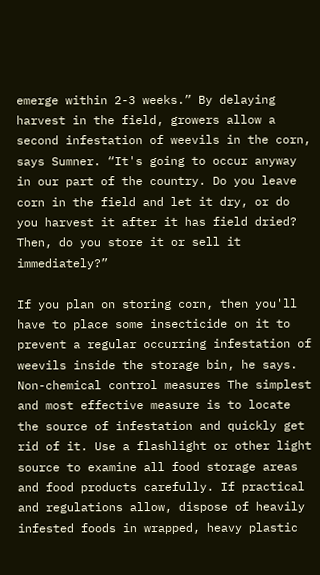emerge within 2-3 weeks.” By delaying harvest in the field, growers allow a second infestation of weevils in the corn, says Sumner. “It's going to occur anyway in our part of the country. Do you leave corn in the field and let it dry, or do you harvest it after it has field dried? Then, do you store it or sell it immediately?”

If you plan on storing corn, then you'll have to place some insecticide on it to prevent a regular occurring infestation of weevils inside the storage bin, he says.
Non-chemical control measures The simplest and most effective measure is to locate the source of infestation and quickly get rid of it. Use a flashlight or other light source to examine all food storage areas and food products carefully. If practical and regulations allow, dispose of heavily infested foods in wrapped, heavy plastic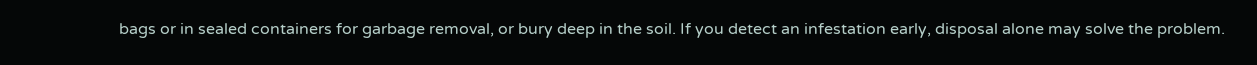bags or in sealed containers for garbage removal, or bury deep in the soil. If you detect an infestation early, disposal alone may solve the problem.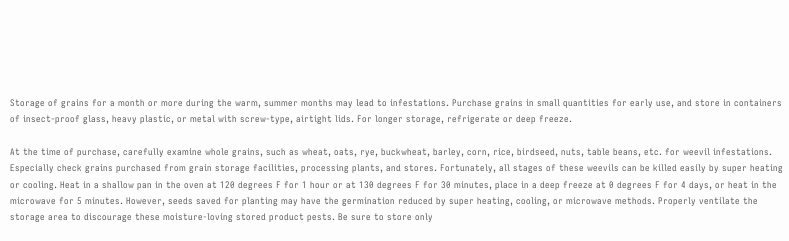Storage of grains for a month or more during the warm, summer months may lead to infestations. Purchase grains in small quantities for early use, and store in containers of insect-proof glass, heavy plastic, or metal with screw-type, airtight lids. For longer storage, refrigerate or deep freeze.

At the time of purchase, carefully examine whole grains, such as wheat, oats, rye, buckwheat, barley, corn, rice, birdseed, nuts, table beans, etc. for weevil infestations. Especially check grains purchased from grain storage facilities, processing plants, and stores. Fortunately, all stages of these weevils can be killed easily by super heating or cooling. Heat in a shallow pan in the oven at 120 degrees F for 1 hour or at 130 degrees F for 30 minutes, place in a deep freeze at 0 degrees F for 4 days, or heat in the microwave for 5 minutes. However, seeds saved for planting may have the germination reduced by super heating, cooling, or microwave methods. Properly ventilate the storage area to discourage these moisture-loving stored product pests. Be sure to store only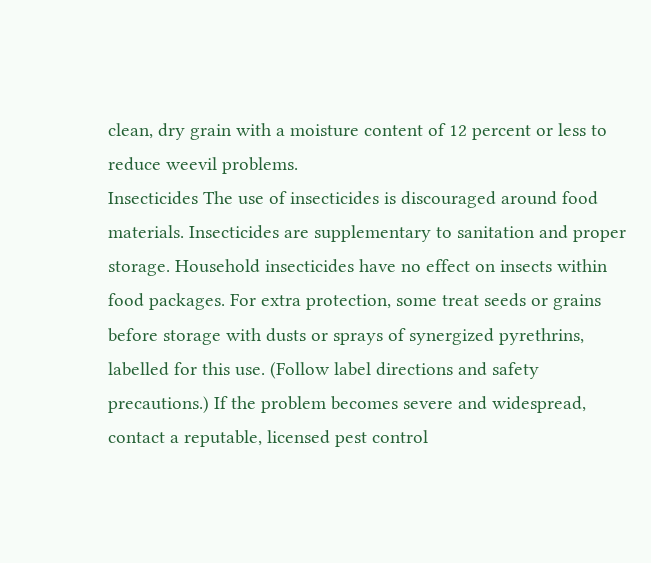clean, dry grain with a moisture content of 12 percent or less to reduce weevil problems.
Insecticides The use of insecticides is discouraged around food materials. Insecticides are supplementary to sanitation and proper storage. Household insecticides have no effect on insects within food packages. For extra protection, some treat seeds or grains before storage with dusts or sprays of synergized pyrethrins, labelled for this use. (Follow label directions and safety precautions.) If the problem becomes severe and widespread, contact a reputable, licensed pest control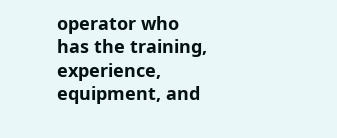operator who has the training, experience, equipment, and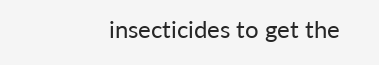insecticides to get the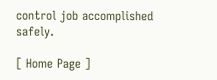control job accomplished safely.

[ Home Page ]